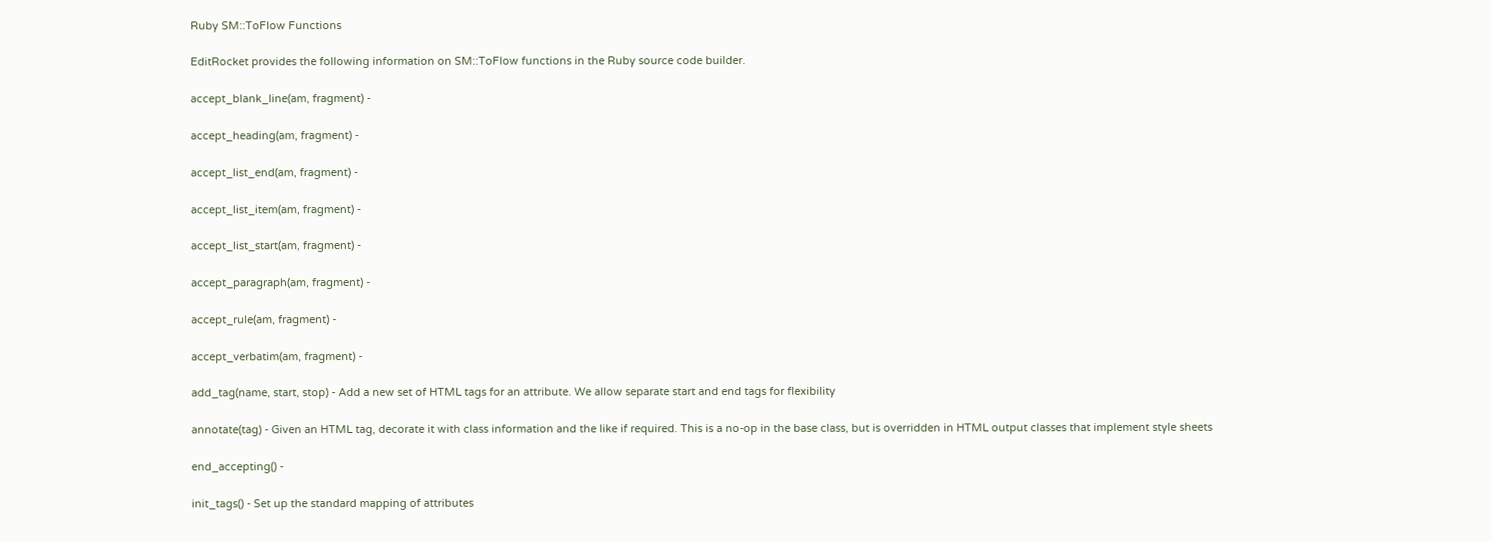Ruby SM::ToFlow Functions

EditRocket provides the following information on SM::ToFlow functions in the Ruby source code builder.

accept_blank_line(am, fragment) -

accept_heading(am, fragment) -

accept_list_end(am, fragment) -

accept_list_item(am, fragment) -

accept_list_start(am, fragment) -

accept_paragraph(am, fragment) -

accept_rule(am, fragment) -

accept_verbatim(am, fragment) -

add_tag(name, start, stop) - Add a new set of HTML tags for an attribute. We allow separate start and end tags for flexibility

annotate(tag) - Given an HTML tag, decorate it with class information and the like if required. This is a no-op in the base class, but is overridden in HTML output classes that implement style sheets

end_accepting() -

init_tags() - Set up the standard mapping of attributes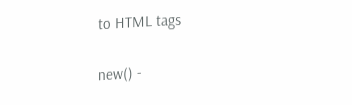to HTML tags

new() -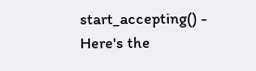start_accepting() - Here's the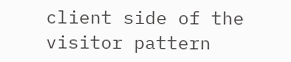client side of the visitor pattern